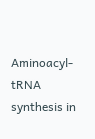Aminoacyl-tRNA synthesis in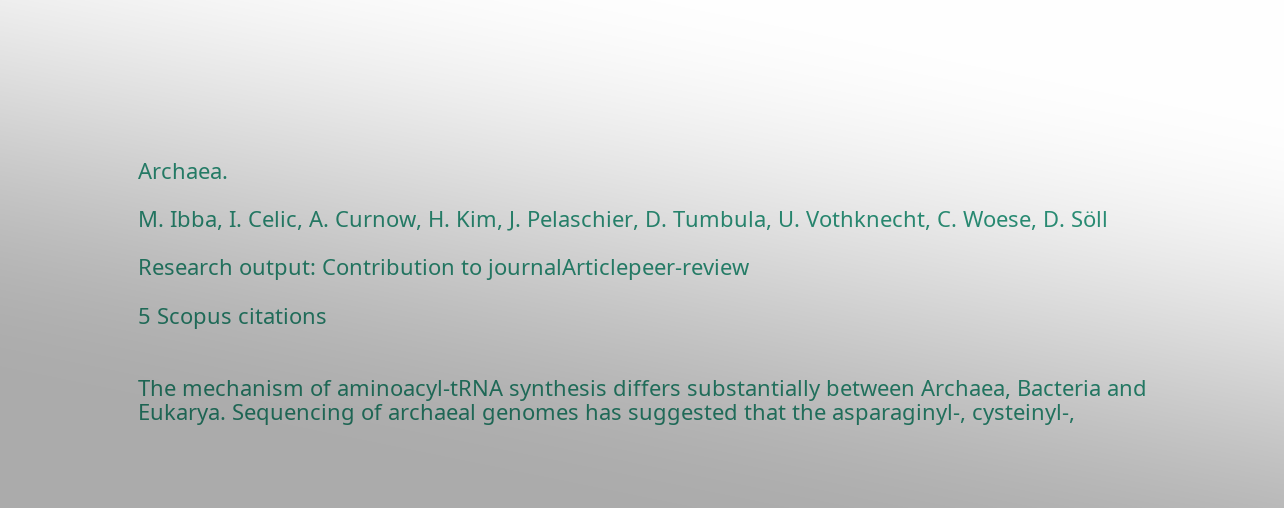Archaea.

M. Ibba, I. Celic, A. Curnow, H. Kim, J. Pelaschier, D. Tumbula, U. Vothknecht, C. Woese, D. Söll

Research output: Contribution to journalArticlepeer-review

5 Scopus citations


The mechanism of aminoacyl-tRNA synthesis differs substantially between Archaea, Bacteria and Eukarya. Sequencing of archaeal genomes has suggested that the asparaginyl-, cysteinyl-,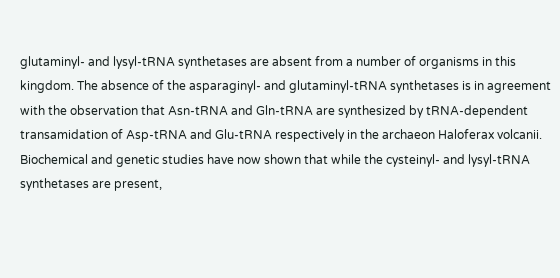glutaminyl- and lysyl-tRNA synthetases are absent from a number of organisms in this kingdom. The absence of the asparaginyl- and glutaminyl-tRNA synthetases is in agreement with the observation that Asn-tRNA and Gln-tRNA are synthesized by tRNA-dependent transamidation of Asp-tRNA and Glu-tRNA respectively in the archaeon Haloferax volcanii. Biochemical and genetic studies have now shown that while the cysteinyl- and lysyl-tRNA synthetases are present,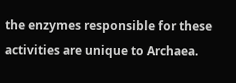the enzymes responsible for these activities are unique to Archaea.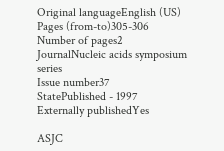Original languageEnglish (US)
Pages (from-to)305-306
Number of pages2
JournalNucleic acids symposium series
Issue number37
StatePublished - 1997
Externally publishedYes

ASJC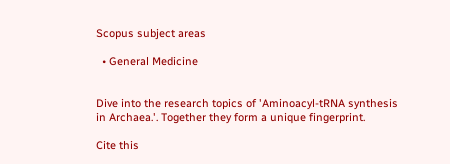Scopus subject areas

  • General Medicine


Dive into the research topics of 'Aminoacyl-tRNA synthesis in Archaea.'. Together they form a unique fingerprint.

Cite this